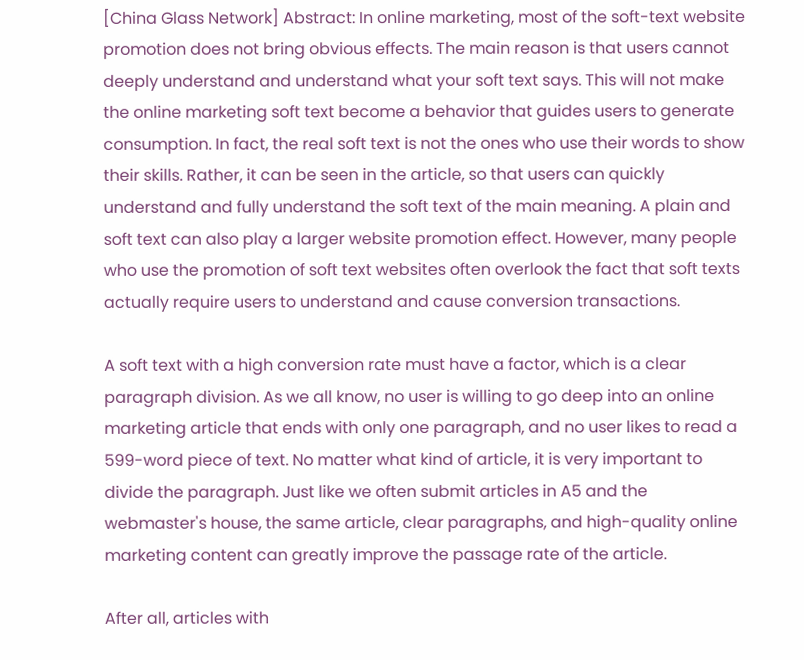[China Glass Network] Abstract: In online marketing, most of the soft-text website promotion does not bring obvious effects. The main reason is that users cannot deeply understand and understand what your soft text says. This will not make the online marketing soft text become a behavior that guides users to generate consumption. In fact, the real soft text is not the ones who use their words to show their skills. Rather, it can be seen in the article, so that users can quickly understand and fully understand the soft text of the main meaning. A plain and soft text can also play a larger website promotion effect. However, many people who use the promotion of soft text websites often overlook the fact that soft texts actually require users to understand and cause conversion transactions.

A soft text with a high conversion rate must have a factor, which is a clear paragraph division. As we all know, no user is willing to go deep into an online marketing article that ends with only one paragraph, and no user likes to read a 599-word piece of text. No matter what kind of article, it is very important to divide the paragraph. Just like we often submit articles in A5 and the webmaster's house, the same article, clear paragraphs, and high-quality online marketing content can greatly improve the passage rate of the article.

After all, articles with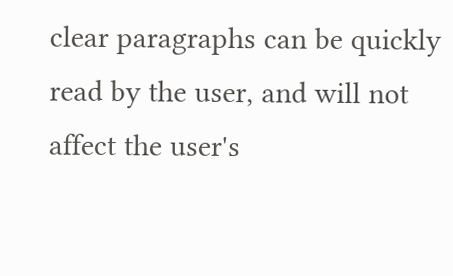clear paragraphs can be quickly read by the user, and will not affect the user's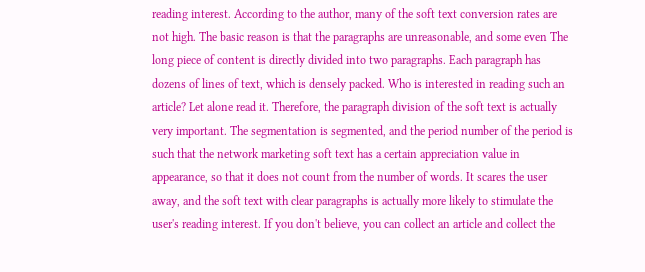reading interest. According to the author, many of the soft text conversion rates are not high. The basic reason is that the paragraphs are unreasonable, and some even The long piece of content is directly divided into two paragraphs. Each paragraph has dozens of lines of text, which is densely packed. Who is interested in reading such an article? Let alone read it. Therefore, the paragraph division of the soft text is actually very important. The segmentation is segmented, and the period number of the period is such that the network marketing soft text has a certain appreciation value in appearance, so that it does not count from the number of words. It scares the user away, and the soft text with clear paragraphs is actually more likely to stimulate the user's reading interest. If you don't believe, you can collect an article and collect the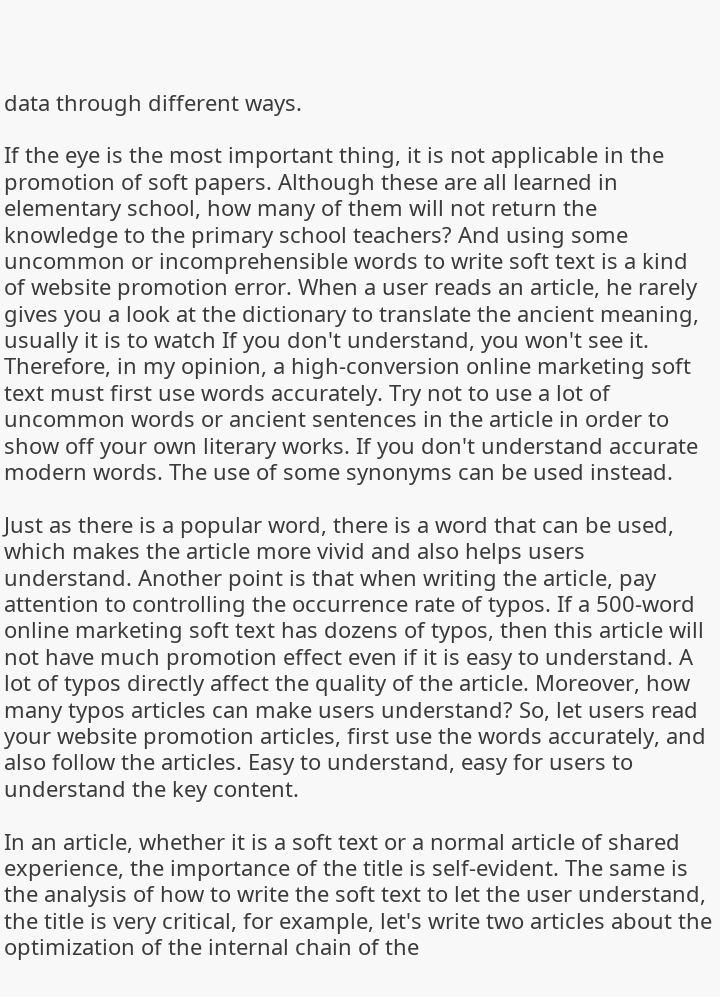data through different ways.

If the eye is the most important thing, it is not applicable in the promotion of soft papers. Although these are all learned in elementary school, how many of them will not return the knowledge to the primary school teachers? And using some uncommon or incomprehensible words to write soft text is a kind of website promotion error. When a user reads an article, he rarely gives you a look at the dictionary to translate the ancient meaning, usually it is to watch If you don't understand, you won't see it. Therefore, in my opinion, a high-conversion online marketing soft text must first use words accurately. Try not to use a lot of uncommon words or ancient sentences in the article in order to show off your own literary works. If you don't understand accurate modern words. The use of some synonyms can be used instead.

Just as there is a popular word, there is a word that can be used, which makes the article more vivid and also helps users understand. Another point is that when writing the article, pay attention to controlling the occurrence rate of typos. If a 500-word online marketing soft text has dozens of typos, then this article will not have much promotion effect even if it is easy to understand. A lot of typos directly affect the quality of the article. Moreover, how many typos articles can make users understand? So, let users read your website promotion articles, first use the words accurately, and also follow the articles. Easy to understand, easy for users to understand the key content.

In an article, whether it is a soft text or a normal article of shared experience, the importance of the title is self-evident. The same is the analysis of how to write the soft text to let the user understand, the title is very critical, for example, let's write two articles about the optimization of the internal chain of the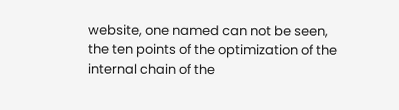website, one named can not be seen, the ten points of the optimization of the internal chain of the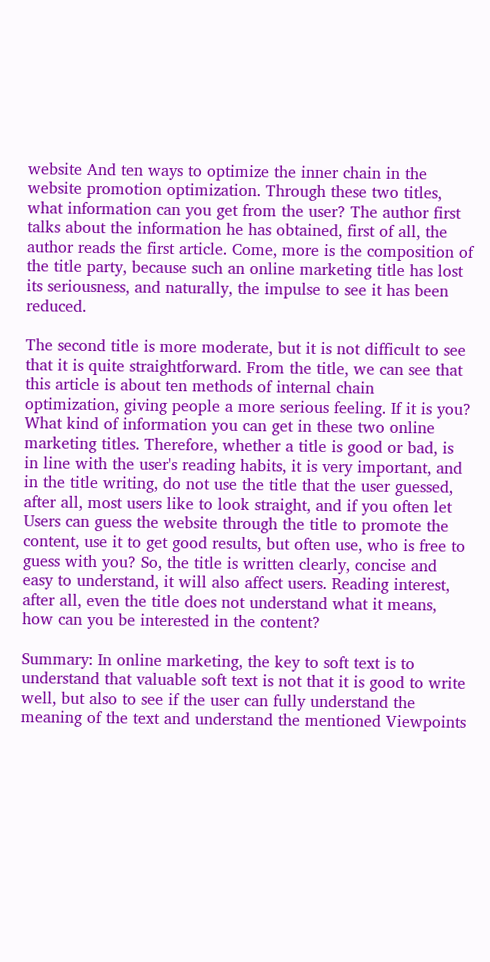website And ten ways to optimize the inner chain in the website promotion optimization. Through these two titles, what information can you get from the user? The author first talks about the information he has obtained, first of all, the author reads the first article. Come, more is the composition of the title party, because such an online marketing title has lost its seriousness, and naturally, the impulse to see it has been reduced.

The second title is more moderate, but it is not difficult to see that it is quite straightforward. From the title, we can see that this article is about ten methods of internal chain optimization, giving people a more serious feeling. If it is you? What kind of information you can get in these two online marketing titles. Therefore, whether a title is good or bad, is in line with the user's reading habits, it is very important, and in the title writing, do not use the title that the user guessed, after all, most users like to look straight, and if you often let Users can guess the website through the title to promote the content, use it to get good results, but often use, who is free to guess with you? So, the title is written clearly, concise and easy to understand, it will also affect users. Reading interest, after all, even the title does not understand what it means, how can you be interested in the content?

Summary: In online marketing, the key to soft text is to understand that valuable soft text is not that it is good to write well, but also to see if the user can fully understand the meaning of the text and understand the mentioned Viewpoints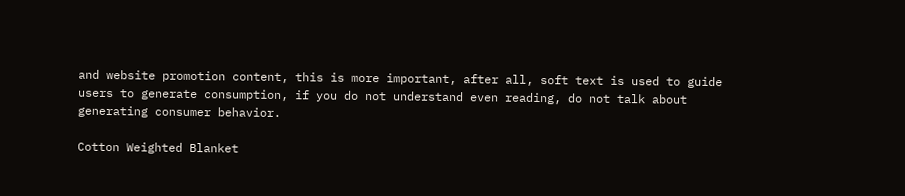and website promotion content, this is more important, after all, soft text is used to guide users to generate consumption, if you do not understand even reading, do not talk about generating consumer behavior.

Cotton Weighted Blanket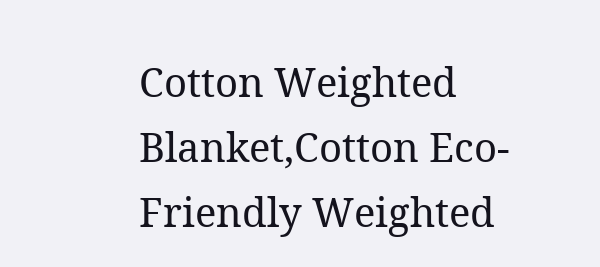Cotton Weighted Blanket,Cotton Eco-Friendly Weighted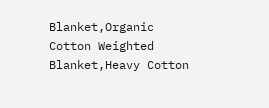Blanket,Organic Cotton Weighted Blanket,Heavy Cotton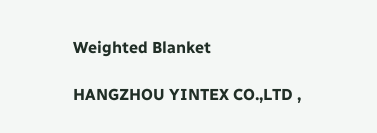Weighted Blanket

HANGZHOU YINTEX CO.,LTD ,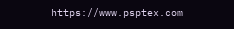https://www.psptex.com